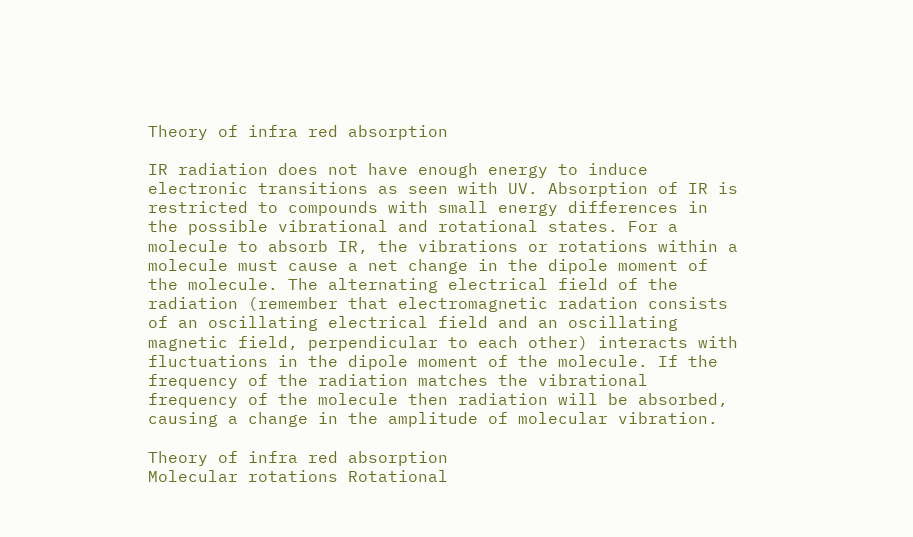Theory of infra red absorption

IR radiation does not have enough energy to induce electronic transitions as seen with UV. Absorption of IR is restricted to compounds with small energy differences in the possible vibrational and rotational states. For a molecule to absorb IR, the vibrations or rotations within a molecule must cause a net change in the dipole moment of the molecule. The alternating electrical field of the radiation (remember that electromagnetic radation consists of an oscillating electrical field and an oscillating magnetic field, perpendicular to each other) interacts with fluctuations in the dipole moment of the molecule. If the frequency of the radiation matches the vibrational frequency of the molecule then radiation will be absorbed, causing a change in the amplitude of molecular vibration.

Theory of infra red absorption
Molecular rotations Rotational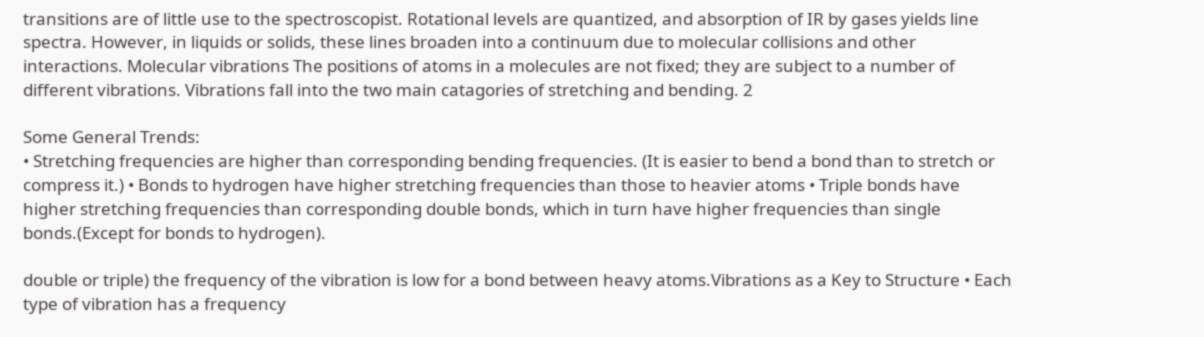transitions are of little use to the spectroscopist. Rotational levels are quantized, and absorption of IR by gases yields line spectra. However, in liquids or solids, these lines broaden into a continuum due to molecular collisions and other interactions. Molecular vibrations The positions of atoms in a molecules are not fixed; they are subject to a number of different vibrations. Vibrations fall into the two main catagories of stretching and bending. 2

Some General Trends:
• Stretching frequencies are higher than corresponding bending frequencies. (It is easier to bend a bond than to stretch or compress it.) • Bonds to hydrogen have higher stretching frequencies than those to heavier atoms • Triple bonds have higher stretching frequencies than corresponding double bonds, which in turn have higher frequencies than single bonds.(Except for bonds to hydrogen).

double or triple) the frequency of the vibration is low for a bond between heavy atoms.Vibrations as a Key to Structure • Each type of vibration has a frequency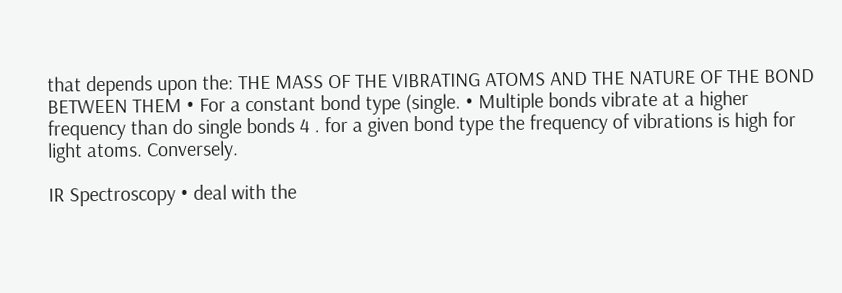that depends upon the: THE MASS OF THE VIBRATING ATOMS AND THE NATURE OF THE BOND BETWEEN THEM • For a constant bond type (single. • Multiple bonds vibrate at a higher frequency than do single bonds 4 . for a given bond type the frequency of vibrations is high for light atoms. Conversely.

IR Spectroscopy • deal with the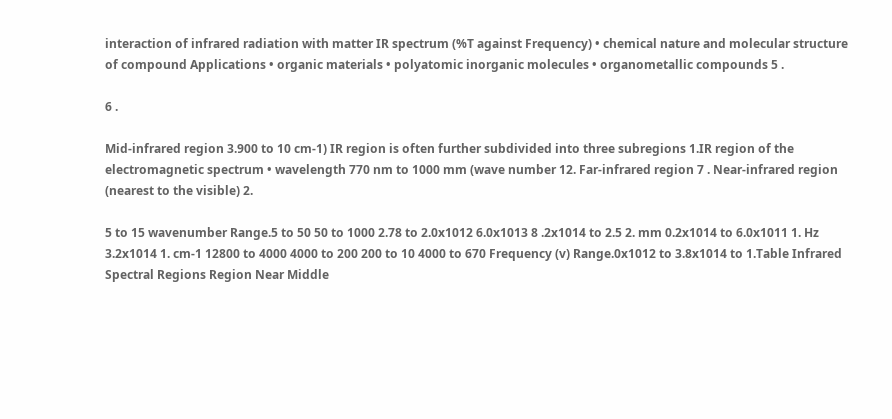interaction of infrared radiation with matter IR spectrum (%T against Frequency) • chemical nature and molecular structure of compound Applications • organic materials • polyatomic inorganic molecules • organometallic compounds 5 .

6 .

Mid-infrared region 3.900 to 10 cm-1) IR region is often further subdivided into three subregions 1.IR region of the electromagnetic spectrum • wavelength 770 nm to 1000 mm (wave number 12. Far-infrared region 7 . Near-infrared region (nearest to the visible) 2.

5 to 15 wavenumber Range.5 to 50 50 to 1000 2.78 to 2.0x1012 6.0x1013 8 .2x1014 to 2.5 2. mm 0.2x1014 to 6.0x1011 1. Hz 3.2x1014 1. cm-1 12800 to 4000 4000 to 200 200 to 10 4000 to 670 Frequency (v) Range.0x1012 to 3.8x1014 to 1.Table Infrared Spectral Regions Region Near Middle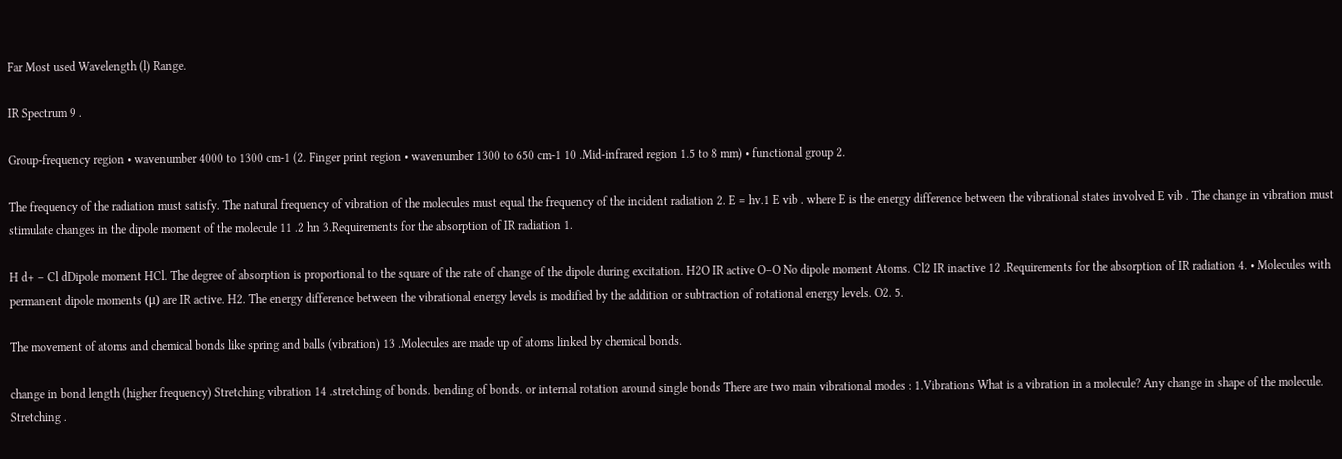Far Most used Wavelength (l) Range.

IR Spectrum 9 .

Group-frequency region • wavenumber 4000 to 1300 cm-1 (2. Finger print region • wavenumber 1300 to 650 cm-1 10 .Mid-infrared region 1.5 to 8 mm) • functional group 2.

The frequency of the radiation must satisfy. The natural frequency of vibration of the molecules must equal the frequency of the incident radiation 2. E = hv.1 E vib . where E is the energy difference between the vibrational states involved E vib . The change in vibration must stimulate changes in the dipole moment of the molecule 11 .2 hn 3.Requirements for the absorption of IR radiation 1.

H d+ – Cl dDipole moment HCl. The degree of absorption is proportional to the square of the rate of change of the dipole during excitation. H2O IR active O–O No dipole moment Atoms. Cl2 IR inactive 12 .Requirements for the absorption of IR radiation 4. • Molecules with permanent dipole moments (μ) are IR active. H2. The energy difference between the vibrational energy levels is modified by the addition or subtraction of rotational energy levels. O2. 5.

The movement of atoms and chemical bonds like spring and balls (vibration) 13 .Molecules are made up of atoms linked by chemical bonds.

change in bond length (higher frequency) Stretching vibration 14 .stretching of bonds. bending of bonds. or internal rotation around single bonds There are two main vibrational modes : 1.Vibrations What is a vibration in a molecule? Any change in shape of the molecule. Stretching .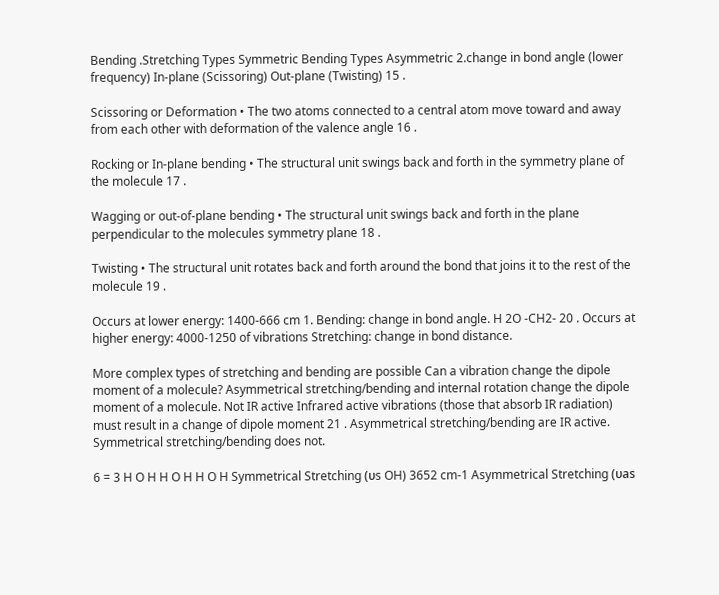Bending .Stretching Types Symmetric Bending Types Asymmetric 2.change in bond angle (lower frequency) In-plane (Scissoring) Out-plane (Twisting) 15 .

Scissoring or Deformation • The two atoms connected to a central atom move toward and away from each other with deformation of the valence angle 16 .

Rocking or In-plane bending • The structural unit swings back and forth in the symmetry plane of the molecule 17 .

Wagging or out-of-plane bending • The structural unit swings back and forth in the plane perpendicular to the molecules symmetry plane 18 .

Twisting • The structural unit rotates back and forth around the bond that joins it to the rest of the molecule 19 .

Occurs at lower energy: 1400-666 cm 1. Bending: change in bond angle. H 2O -CH2- 20 . Occurs at higher energy: 4000-1250 of vibrations Stretching: change in bond distance.

More complex types of stretching and bending are possible Can a vibration change the dipole moment of a molecule? Asymmetrical stretching/bending and internal rotation change the dipole moment of a molecule. Not IR active Infrared active vibrations (those that absorb IR radiation) must result in a change of dipole moment 21 . Asymmetrical stretching/bending are IR active. Symmetrical stretching/bending does not.

6 = 3 H O H H O H H O H Symmetrical Stretching (υs OH) 3652 cm-1 Asymmetrical Stretching (υas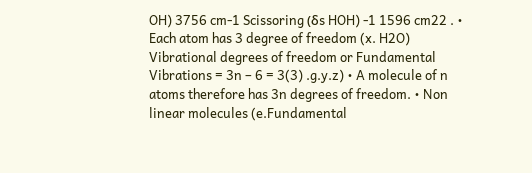OH) 3756 cm-1 Scissoring (δs HOH) -1 1596 cm22 . • Each atom has 3 degree of freedom (x. H2O) Vibrational degrees of freedom or Fundamental Vibrations = 3n – 6 = 3(3) .g.y.z) • A molecule of n atoms therefore has 3n degrees of freedom. • Non linear molecules (e.Fundamental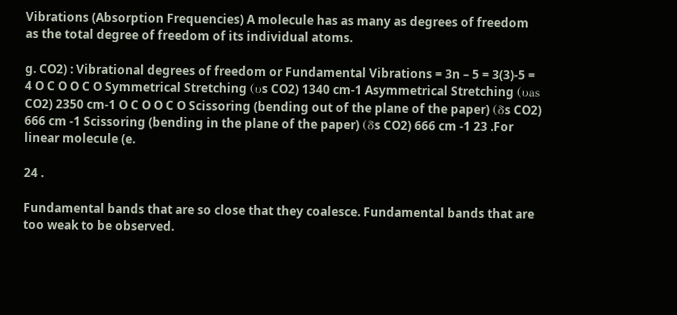Vibrations (Absorption Frequencies) A molecule has as many as degrees of freedom as the total degree of freedom of its individual atoms.

g. CO2) : Vibrational degrees of freedom or Fundamental Vibrations = 3n – 5 = 3(3)-5 = 4 O C O O C O Symmetrical Stretching (υs CO2) 1340 cm-1 Asymmetrical Stretching (υas CO2) 2350 cm-1 O C O O C O Scissoring (bending out of the plane of the paper) (δs CO2) 666 cm -1 Scissoring (bending in the plane of the paper) (δs CO2) 666 cm -1 23 .For linear molecule (e.

24 .

Fundamental bands that are so close that they coalesce. Fundamental bands that are too weak to be observed.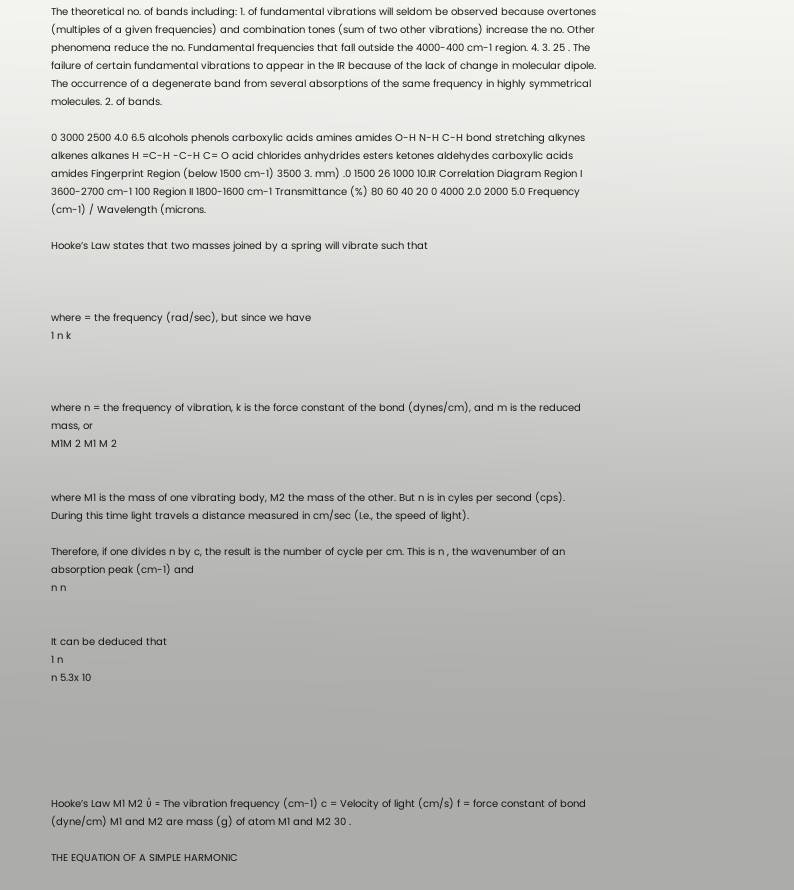The theoretical no. of bands including: 1. of fundamental vibrations will seldom be observed because overtones (multiples of a given frequencies) and combination tones (sum of two other vibrations) increase the no. Other phenomena reduce the no. Fundamental frequencies that fall outside the 4000-400 cm-1 region. 4. 3. 25 . The failure of certain fundamental vibrations to appear in the IR because of the lack of change in molecular dipole. The occurrence of a degenerate band from several absorptions of the same frequency in highly symmetrical molecules. 2. of bands.

0 3000 2500 4.0 6.5 alcohols phenols carboxylic acids amines amides O-H N-H C-H bond stretching alkynes alkenes alkanes H =C-H -C-H C= O acid chlorides anhydrides esters ketones aldehydes carboxylic acids amides Fingerprint Region (below 1500 cm-1) 3500 3. mm) .0 1500 26 1000 10.IR Correlation Diagram Region I 3600-2700 cm-1 100 Region II 1800-1600 cm-1 Transmittance (%) 80 60 40 20 0 4000 2.0 2000 5.0 Frequency (cm-1) / Wavelength (microns.

Hooke’s Law states that two masses joined by a spring will vibrate such that



where = the frequency (rad/sec), but since we have
1 n k



where n = the frequency of vibration, k is the force constant of the bond (dynes/cm), and m is the reduced mass, or
M1M 2 M1 M 2


where M1 is the mass of one vibrating body, M2 the mass of the other. But n is in cyles per second (cps). During this time light travels a distance measured in cm/sec (I.e., the speed of light).

Therefore, if one divides n by c, the result is the number of cycle per cm. This is n , the wavenumber of an absorption peak (cm-1) and
n n


It can be deduced that
1 n
n 5.3x 10






Hooke’s Law M1 M2 ύ = The vibration frequency (cm-1) c = Velocity of light (cm/s) f = force constant of bond (dyne/cm) M1 and M2 are mass (g) of atom M1 and M2 30 .

THE EQUATION OF A SIMPLE HARMONIC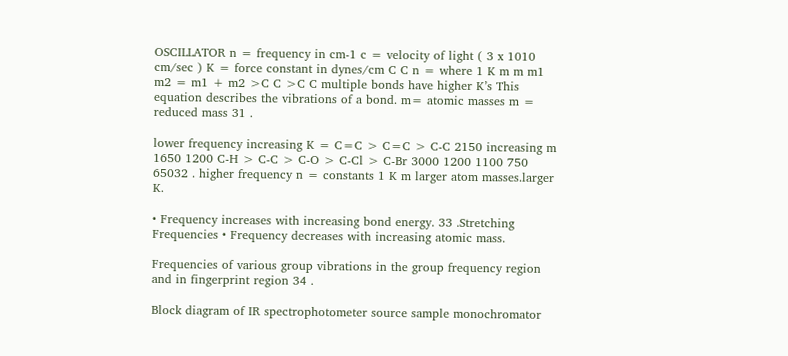OSCILLATOR n = frequency in cm-1 c = velocity of light ( 3 x 1010 cm/sec ) K = force constant in dynes/cm C C n = where 1 K m m m1 m2 = m1 + m2 >C C >C C multiple bonds have higher K’s This equation describes the vibrations of a bond. m= atomic masses m = reduced mass 31 .

lower frequency increasing K = C=C > C=C > C-C 2150 increasing m 1650 1200 C-H > C-C > C-O > C-Cl > C-Br 3000 1200 1100 750 65032 . higher frequency n = constants 1 K m larger atom masses.larger K.

• Frequency increases with increasing bond energy. 33 .Stretching Frequencies • Frequency decreases with increasing atomic mass.

Frequencies of various group vibrations in the group frequency region and in fingerprint region 34 .

Block diagram of IR spectrophotometer source sample monochromator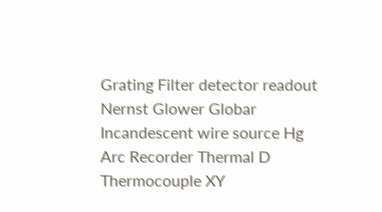Grating Filter detector readout Nernst Glower Globar Incandescent wire source Hg Arc Recorder Thermal D Thermocouple XY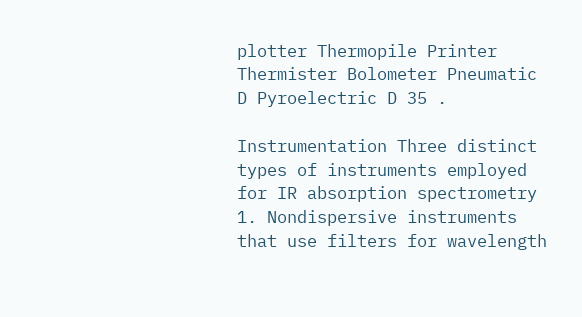plotter Thermopile Printer Thermister Bolometer Pneumatic D Pyroelectric D 35 .

Instrumentation Three distinct types of instruments employed for IR absorption spectrometry 1. Nondispersive instruments that use filters for wavelength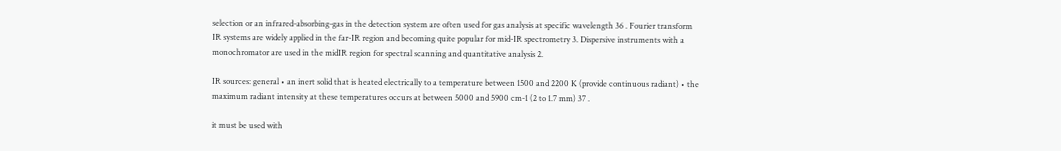selection or an infrared-absorbing-gas in the detection system are often used for gas analysis at specific wavelength 36 . Fourier transform IR systems are widely applied in the far-IR region and becoming quite popular for mid-IR spectrometry 3. Dispersive instruments with a monochromator are used in the midIR region for spectral scanning and quantitative analysis 2.

IR sources: general • an inert solid that is heated electrically to a temperature between 1500 and 2200 K (provide continuous radiant) • the maximum radiant intensity at these temperatures occurs at between 5000 and 5900 cm-1 (2 to 1.7 mm) 37 .

it must be used with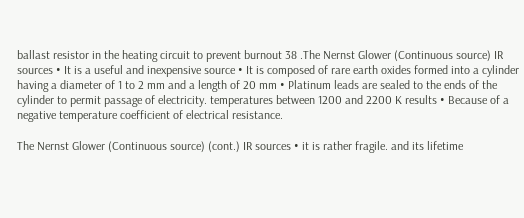ballast resistor in the heating circuit to prevent burnout 38 .The Nernst Glower (Continuous source) IR sources • It is a useful and inexpensive source • It is composed of rare earth oxides formed into a cylinder having a diameter of 1 to 2 mm and a length of 20 mm • Platinum leads are sealed to the ends of the cylinder to permit passage of electricity. temperatures between 1200 and 2200 K results • Because of a negative temperature coefficient of electrical resistance.

The Nernst Glower (Continuous source) (cont.) IR sources • it is rather fragile. and its lifetime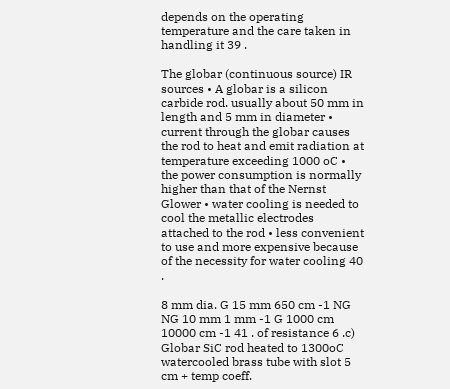depends on the operating temperature and the care taken in handling it 39 .

The globar (continuous source) IR sources • A globar is a silicon carbide rod. usually about 50 mm in length and 5 mm in diameter • current through the globar causes the rod to heat and emit radiation at temperature exceeding 1000 oC • the power consumption is normally higher than that of the Nernst Glower • water cooling is needed to cool the metallic electrodes attached to the rod • less convenient to use and more expensive because of the necessity for water cooling 40 .

8 mm dia. G 15 mm 650 cm -1 NG NG 10 mm 1 mm -1 G 1000 cm 10000 cm -1 41 . of resistance 6 .c) Globar SiC rod heated to 1300oC watercooled brass tube with slot 5 cm + temp coeff.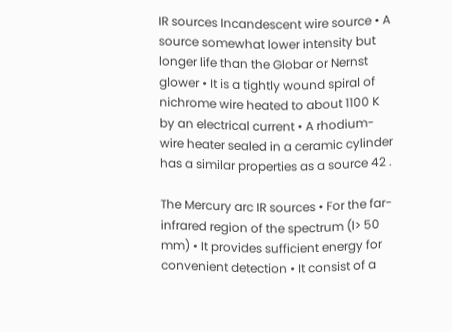IR sources Incandescent wire source • A source somewhat lower intensity but longer life than the Globar or Nernst glower • It is a tightly wound spiral of nichrome wire heated to about 1100 K by an electrical current • A rhodium-wire heater sealed in a ceramic cylinder has a similar properties as a source 42 .

The Mercury arc IR sources • For the far-infrared region of the spectrum (l> 50 mm) • It provides sufficient energy for convenient detection • It consist of a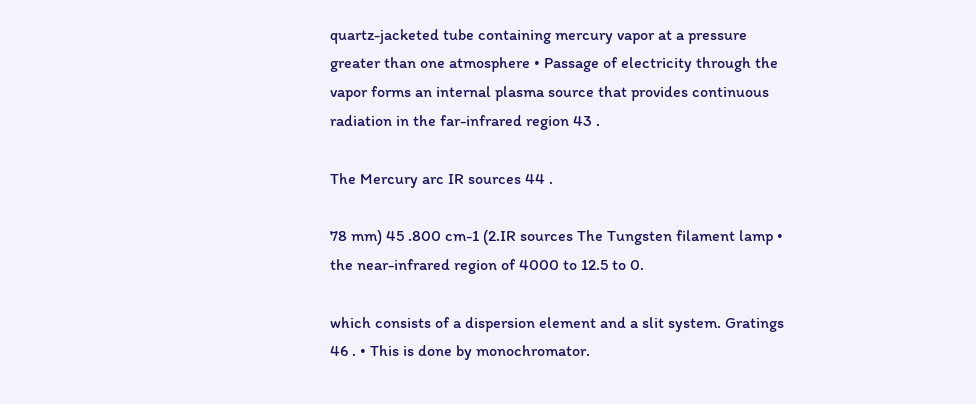quartz-jacketed tube containing mercury vapor at a pressure greater than one atmosphere • Passage of electricity through the vapor forms an internal plasma source that provides continuous radiation in the far-infrared region 43 .

The Mercury arc IR sources 44 .

78 mm) 45 .800 cm-1 (2.IR sources The Tungsten filament lamp • the near-infrared region of 4000 to 12.5 to 0.

which consists of a dispersion element and a slit system. Gratings 46 . • This is done by monochromator.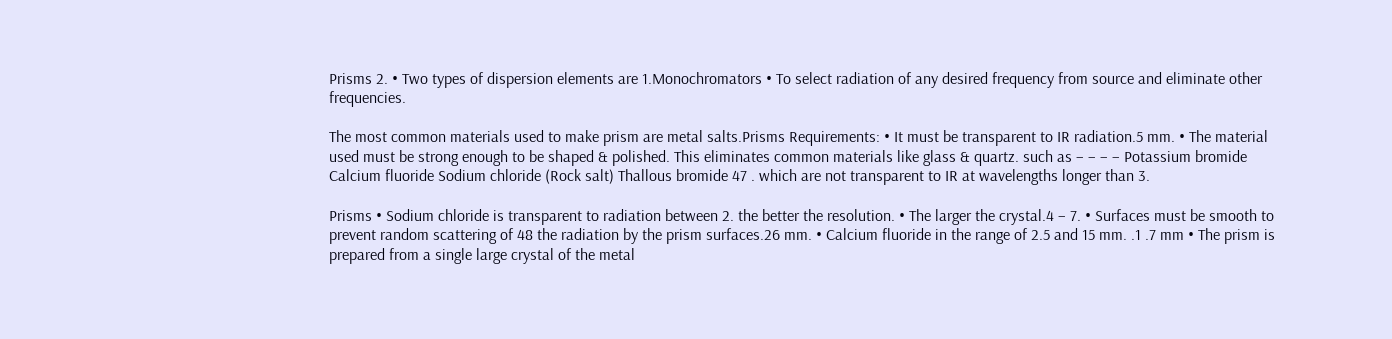Prisms 2. • Two types of dispersion elements are 1.Monochromators • To select radiation of any desired frequency from source and eliminate other frequencies.

The most common materials used to make prism are metal salts.Prisms Requirements: • It must be transparent to IR radiation.5 mm. • The material used must be strong enough to be shaped & polished. This eliminates common materials like glass & quartz. such as – – – – Potassium bromide Calcium fluoride Sodium chloride (Rock salt) Thallous bromide 47 . which are not transparent to IR at wavelengths longer than 3.

Prisms • Sodium chloride is transparent to radiation between 2. the better the resolution. • The larger the crystal.4 – 7. • Surfaces must be smooth to prevent random scattering of 48 the radiation by the prism surfaces.26 mm. • Calcium fluoride in the range of 2.5 and 15 mm. .1 .7 mm • The prism is prepared from a single large crystal of the metal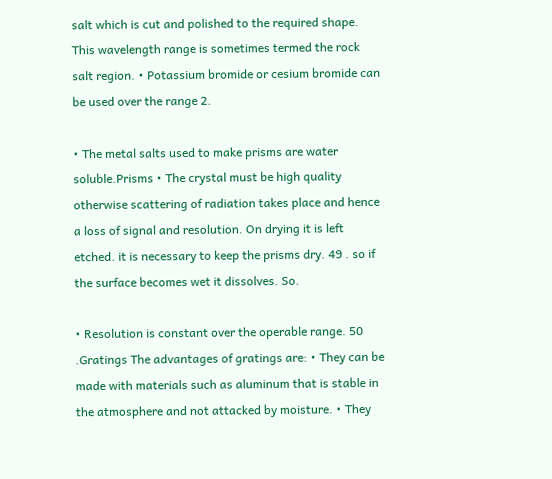salt which is cut and polished to the required shape. This wavelength range is sometimes termed the rock salt region. • Potassium bromide or cesium bromide can be used over the range 2.

• The metal salts used to make prisms are water soluble.Prisms • The crystal must be high quality otherwise scattering of radiation takes place and hence a loss of signal and resolution. On drying it is left etched. it is necessary to keep the prisms dry. 49 . so if the surface becomes wet it dissolves. So.

• Resolution is constant over the operable range. 50 .Gratings The advantages of gratings are: • They can be made with materials such as aluminum that is stable in the atmosphere and not attacked by moisture. • They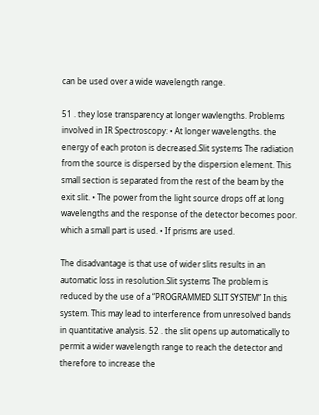can be used over a wide wavelength range.

51 . they lose transparency at longer wavlengths. Problems involved in IR Spectroscopy: • At longer wavelengths. the energy of each proton is decreased.Slit systems The radiation from the source is dispersed by the dispersion element. This small section is separated from the rest of the beam by the exit slit. • The power from the light source drops off at long wavelengths and the response of the detector becomes poor. which a small part is used. • If prisms are used.

The disadvantage is that use of wider slits results in an automatic loss in resolution.Slit systems The problem is reduced by the use of a “PROGRAMMED SLIT SYSTEM” In this system. This may lead to interference from unresolved bands in quantitative analysis. 52 . the slit opens up automatically to permit a wider wavelength range to reach the detector and therefore to increase the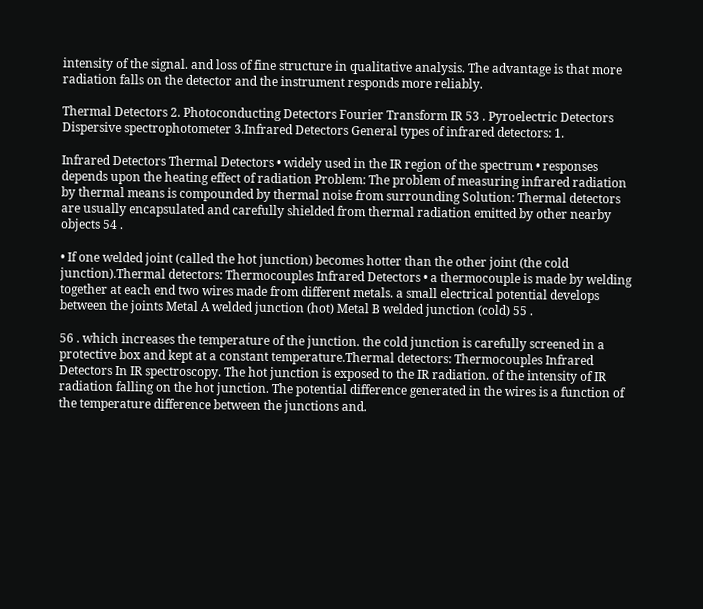intensity of the signal. and loss of fine structure in qualitative analysis. The advantage is that more radiation falls on the detector and the instrument responds more reliably.

Thermal Detectors 2. Photoconducting Detectors Fourier Transform IR 53 . Pyroelectric Detectors Dispersive spectrophotometer 3.Infrared Detectors General types of infrared detectors: 1.

Infrared Detectors Thermal Detectors • widely used in the IR region of the spectrum • responses depends upon the heating effect of radiation Problem: The problem of measuring infrared radiation by thermal means is compounded by thermal noise from surrounding Solution: Thermal detectors are usually encapsulated and carefully shielded from thermal radiation emitted by other nearby objects 54 .

• If one welded joint (called the hot junction) becomes hotter than the other joint (the cold junction).Thermal detectors: Thermocouples Infrared Detectors • a thermocouple is made by welding together at each end two wires made from different metals. a small electrical potential develops between the joints Metal A welded junction (hot) Metal B welded junction (cold) 55 .

56 . which increases the temperature of the junction. the cold junction is carefully screened in a protective box and kept at a constant temperature.Thermal detectors: Thermocouples Infrared Detectors In IR spectroscopy. The hot junction is exposed to the IR radiation. of the intensity of IR radiation falling on the hot junction. The potential difference generated in the wires is a function of the temperature difference between the junctions and.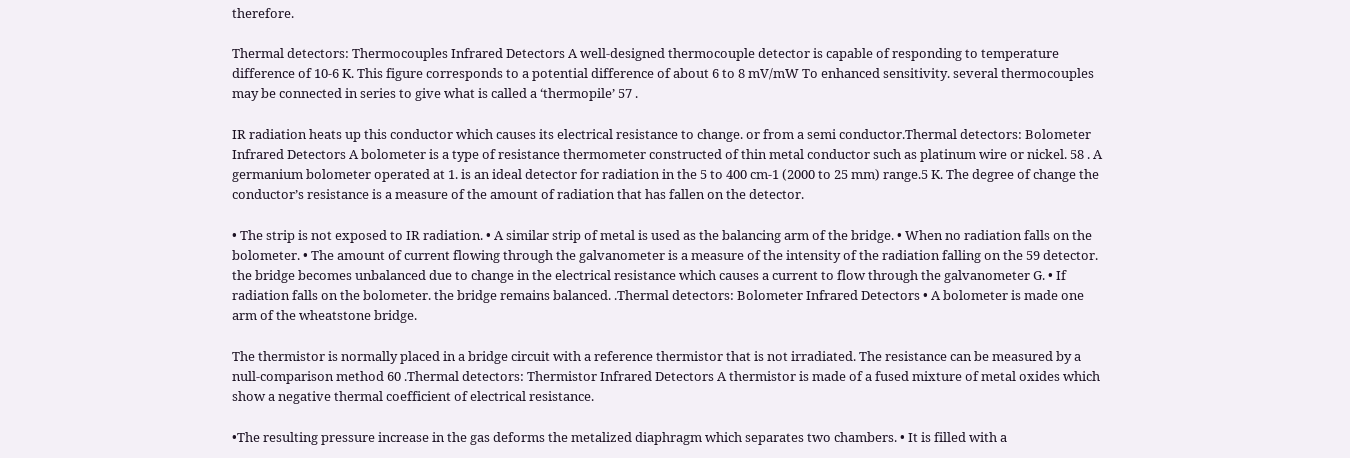therefore.

Thermal detectors: Thermocouples Infrared Detectors A well-designed thermocouple detector is capable of responding to temperature difference of 10-6 K. This figure corresponds to a potential difference of about 6 to 8 mV/mW To enhanced sensitivity. several thermocouples may be connected in series to give what is called a ‘thermopile’ 57 .

IR radiation heats up this conductor which causes its electrical resistance to change. or from a semi conductor.Thermal detectors: Bolometer Infrared Detectors A bolometer is a type of resistance thermometer constructed of thin metal conductor such as platinum wire or nickel. 58 . A germanium bolometer operated at 1. is an ideal detector for radiation in the 5 to 400 cm-1 (2000 to 25 mm) range.5 K. The degree of change the conductor’s resistance is a measure of the amount of radiation that has fallen on the detector.

• The strip is not exposed to IR radiation. • A similar strip of metal is used as the balancing arm of the bridge. • When no radiation falls on the bolometer. • The amount of current flowing through the galvanometer is a measure of the intensity of the radiation falling on the 59 detector. the bridge becomes unbalanced due to change in the electrical resistance which causes a current to flow through the galvanometer G. • If radiation falls on the bolometer. the bridge remains balanced. .Thermal detectors: Bolometer Infrared Detectors • A bolometer is made one arm of the wheatstone bridge.

The thermistor is normally placed in a bridge circuit with a reference thermistor that is not irradiated. The resistance can be measured by a null-comparison method 60 .Thermal detectors: Thermistor Infrared Detectors A thermistor is made of a fused mixture of metal oxides which show a negative thermal coefficient of electrical resistance.

•The resulting pressure increase in the gas deforms the metalized diaphragm which separates two chambers. • It is filled with a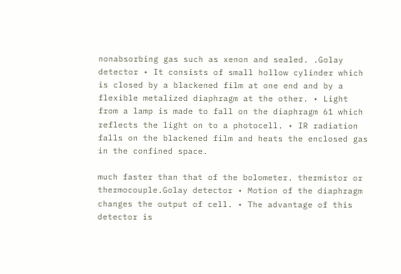nonabsorbing gas such as xenon and sealed. .Golay detector • It consists of small hollow cylinder which is closed by a blackened film at one end and by a flexible metalized diaphragm at the other. • Light from a lamp is made to fall on the diaphragm 61 which reflects the light on to a photocell. • IR radiation falls on the blackened film and heats the enclosed gas in the confined space.

much faster than that of the bolometer. thermistor or thermocouple.Golay detector • Motion of the diaphragm changes the output of cell. • The advantage of this detector is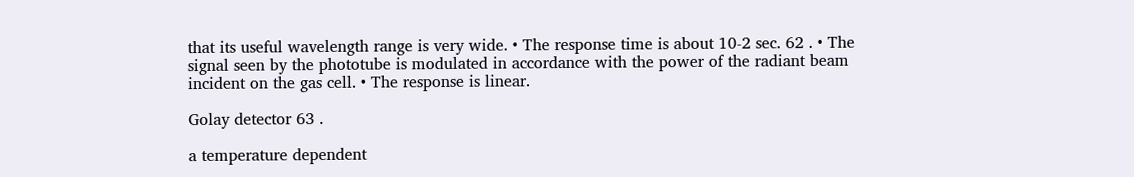that its useful wavelength range is very wide. • The response time is about 10-2 sec. 62 . • The signal seen by the phototube is modulated in accordance with the power of the radiant beam incident on the gas cell. • The response is linear.

Golay detector 63 .

a temperature dependent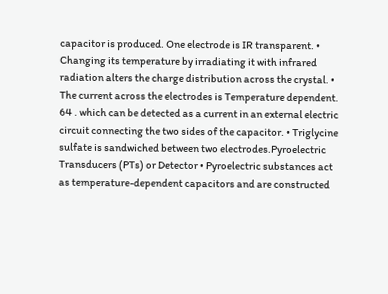capacitor is produced. One electrode is IR transparent. • Changing its temperature by irradiating it with infrared radiation alters the charge distribution across the crystal. • The current across the electrodes is Temperature dependent. 64 . which can be detected as a current in an external electric circuit connecting the two sides of the capacitor. • Triglycine sulfate is sandwiched between two electrodes.Pyroelectric Transducers (PTs) or Detector • Pyroelectric substances act as temperature-dependent capacitors and are constructed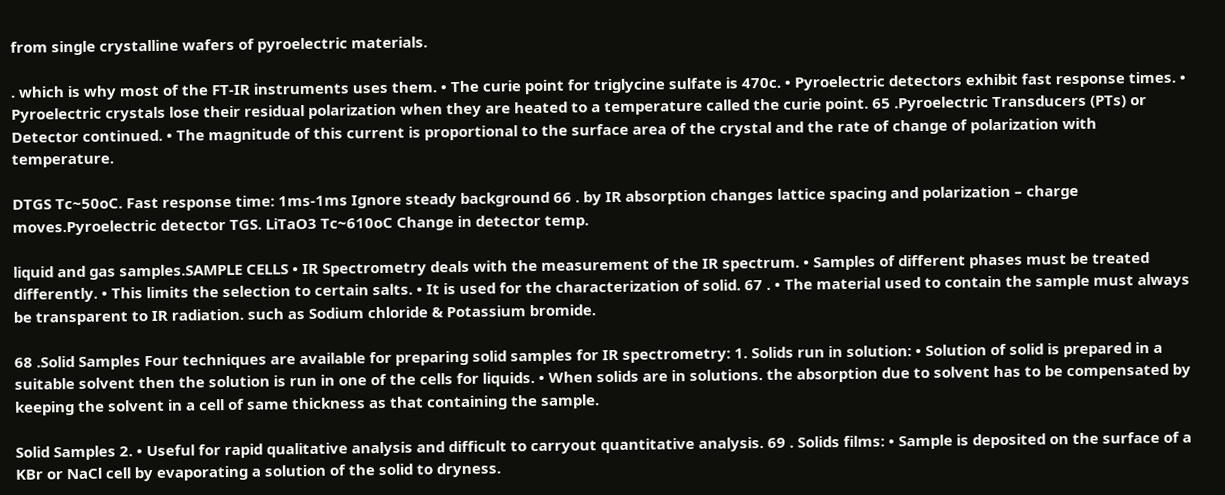from single crystalline wafers of pyroelectric materials.

. which is why most of the FT-IR instruments uses them. • The curie point for triglycine sulfate is 470c. • Pyroelectric detectors exhibit fast response times. • Pyroelectric crystals lose their residual polarization when they are heated to a temperature called the curie point. 65 .Pyroelectric Transducers (PTs) or Detector continued. • The magnitude of this current is proportional to the surface area of the crystal and the rate of change of polarization with temperature.

DTGS Tc~50oC. Fast response time: 1ms-1ms Ignore steady background 66 . by IR absorption changes lattice spacing and polarization – charge moves.Pyroelectric detector TGS. LiTaO3 Tc~610oC Change in detector temp.

liquid and gas samples.SAMPLE CELLS • IR Spectrometry deals with the measurement of the IR spectrum. • Samples of different phases must be treated differently. • This limits the selection to certain salts. • It is used for the characterization of solid. 67 . • The material used to contain the sample must always be transparent to IR radiation. such as Sodium chloride & Potassium bromide.

68 .Solid Samples Four techniques are available for preparing solid samples for IR spectrometry: 1. Solids run in solution: • Solution of solid is prepared in a suitable solvent then the solution is run in one of the cells for liquids. • When solids are in solutions. the absorption due to solvent has to be compensated by keeping the solvent in a cell of same thickness as that containing the sample.

Solid Samples 2. • Useful for rapid qualitative analysis and difficult to carryout quantitative analysis. 69 . Solids films: • Sample is deposited on the surface of a KBr or NaCl cell by evaporating a solution of the solid to dryness.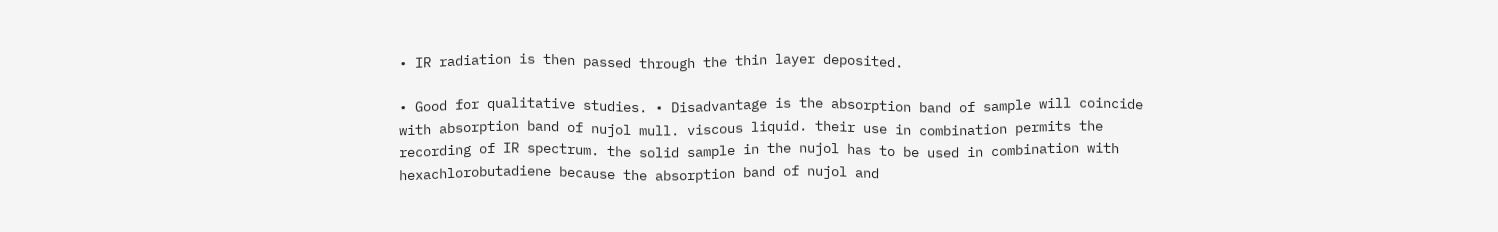• IR radiation is then passed through the thin layer deposited.

• Good for qualitative studies. • Disadvantage is the absorption band of sample will coincide with absorption band of nujol mull. viscous liquid. their use in combination permits the recording of IR spectrum. the solid sample in the nujol has to be used in combination with hexachlorobutadiene because the absorption band of nujol and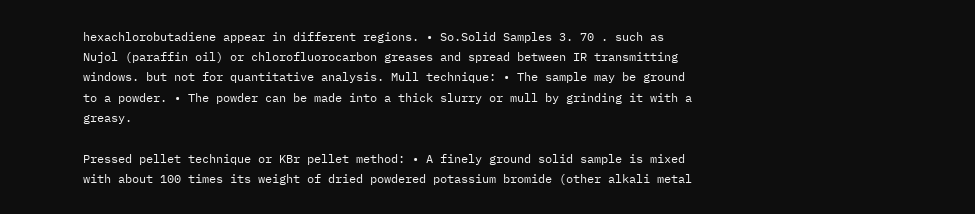hexachlorobutadiene appear in different regions. • So.Solid Samples 3. 70 . such as Nujol (paraffin oil) or chlorofluorocarbon greases and spread between IR transmitting windows. but not for quantitative analysis. Mull technique: • The sample may be ground to a powder. • The powder can be made into a thick slurry or mull by grinding it with a greasy.

Pressed pellet technique or KBr pellet method: • A finely ground solid sample is mixed with about 100 times its weight of dried powdered potassium bromide (other alkali metal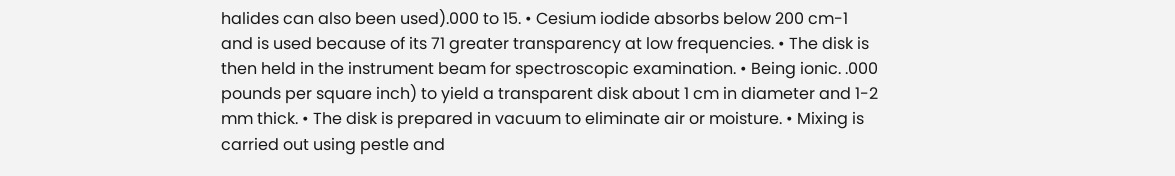halides can also been used).000 to 15. • Cesium iodide absorbs below 200 cm-1 and is used because of its 71 greater transparency at low frequencies. • The disk is then held in the instrument beam for spectroscopic examination. • Being ionic. .000 pounds per square inch) to yield a transparent disk about 1 cm in diameter and 1-2 mm thick. • The disk is prepared in vacuum to eliminate air or moisture. • Mixing is carried out using pestle and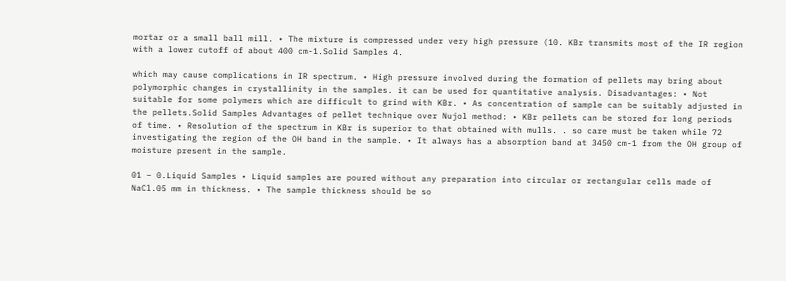mortar or a small ball mill. • The mixture is compressed under very high pressure (10. KBr transmits most of the IR region with a lower cutoff of about 400 cm-1.Solid Samples 4.

which may cause complications in IR spectrum. • High pressure involved during the formation of pellets may bring about polymorphic changes in crystallinity in the samples. it can be used for quantitative analysis. Disadvantages: • Not suitable for some polymers which are difficult to grind with KBr. • As concentration of sample can be suitably adjusted in the pellets.Solid Samples Advantages of pellet technique over Nujol method: • KBr pellets can be stored for long periods of time. • Resolution of the spectrum in KBr is superior to that obtained with mulls. . so care must be taken while 72 investigating the region of the OH band in the sample. • It always has a absorption band at 3450 cm-1 from the OH group of moisture present in the sample.

01 – 0.Liquid Samples • Liquid samples are poured without any preparation into circular or rectangular cells made of NaCl.05 mm in thickness. • The sample thickness should be so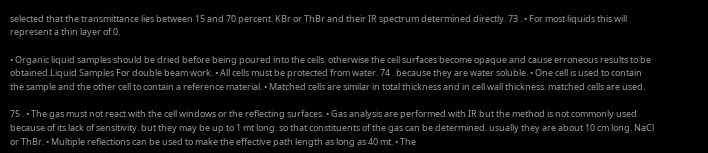selected that the transmittance lies between 15 and 70 percent. KBr or ThBr and their IR spectrum determined directly. 73 . • For most liquids this will represent a thin layer of 0.

• Organic liquid samples should be dried before being poured into the cells. otherwise the cell surfaces become opaque and cause erroneous results to be obtained.Liquid Samples For double beam work. • All cells must be protected from water. 74 . because they are water soluble. • One cell is used to contain the sample and the other cell to contain a reference material. • Matched cells are similar in total thickness and in cell wall thickness. matched cells are used.

75 . • The gas must not react with the cell windows or the reflecting surfaces. • Gas analysis are performed with IR but the method is not commonly used because of its lack of sensitivity. but they may be up to 1 mt long. so that constituents of the gas can be determined. usually they are about 10 cm long. NaCl or ThBr. • Multiple reflections can be used to make the effective path length as long as 40 mt. • The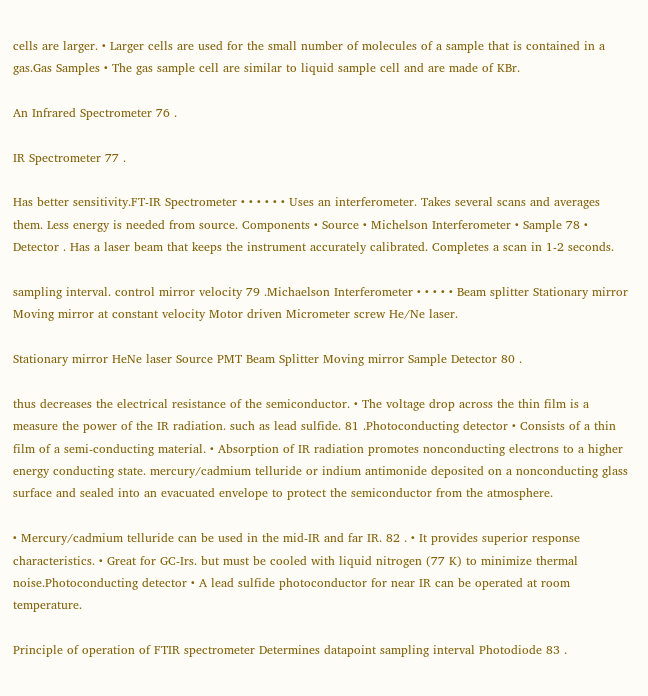cells are larger. • Larger cells are used for the small number of molecules of a sample that is contained in a gas.Gas Samples • The gas sample cell are similar to liquid sample cell and are made of KBr.

An Infrared Spectrometer 76 .

IR Spectrometer 77 .

Has better sensitivity.FT-IR Spectrometer • • • • • • Uses an interferometer. Takes several scans and averages them. Less energy is needed from source. Components • Source • Michelson Interferometer • Sample 78 • Detector . Has a laser beam that keeps the instrument accurately calibrated. Completes a scan in 1-2 seconds.

sampling interval. control mirror velocity 79 .Michaelson Interferometer • • • • • Beam splitter Stationary mirror Moving mirror at constant velocity Motor driven Micrometer screw He/Ne laser.

Stationary mirror HeNe laser Source PMT Beam Splitter Moving mirror Sample Detector 80 .

thus decreases the electrical resistance of the semiconductor. • The voltage drop across the thin film is a measure the power of the IR radiation. such as lead sulfide. 81 .Photoconducting detector • Consists of a thin film of a semi-conducting material. • Absorption of IR radiation promotes nonconducting electrons to a higher energy conducting state. mercury/cadmium telluride or indium antimonide deposited on a nonconducting glass surface and sealed into an evacuated envelope to protect the semiconductor from the atmosphere.

• Mercury/cadmium telluride can be used in the mid-IR and far IR. 82 . • It provides superior response characteristics. • Great for GC-Irs. but must be cooled with liquid nitrogen (77 K) to minimize thermal noise.Photoconducting detector • A lead sulfide photoconductor for near IR can be operated at room temperature.

Principle of operation of FTIR spectrometer Determines datapoint sampling interval Photodiode 83 .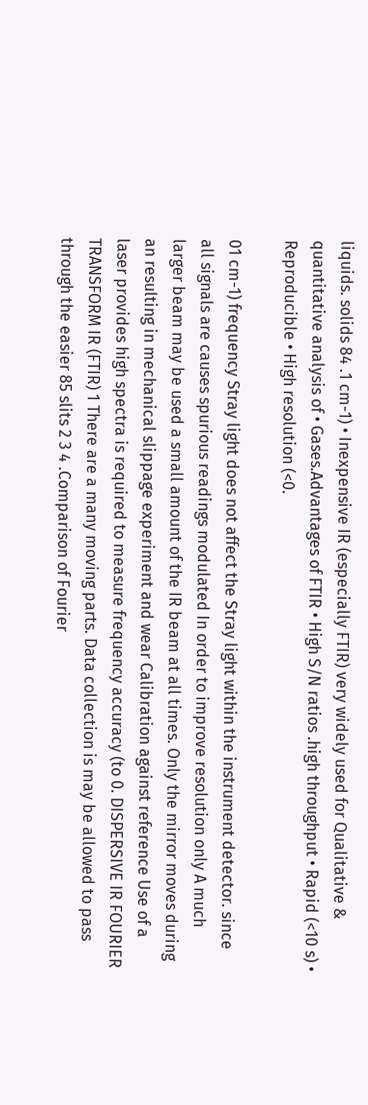liquids. solids 84 .1 cm-1) • Inexpensive IR (especially FTIR) very widely used for Qualitative & quantitative analysis of • Gases.Advantages of FTIR • High S/N ratios .high throughput • Rapid (<10 s) • Reproducible • High resolution (<0.

01 cm-1) frequency Stray light does not affect the Stray light within the instrument detector. since all signals are causes spurious readings modulated In order to improve resolution only A much larger beam may be used a small amount of the IR beam at all times. Only the mirror moves during an resulting in mechanical slippage experiment and wear Calibration against reference Use of a laser provides high spectra is required to measure frequency accuracy (to 0. DISPERSIVE IR FOURIER TRANSFORM IR (FTIR) 1 There are a many moving parts. Data collection is may be allowed to pass through the easier 85 slits 2 3 4 .Comparison of Fourier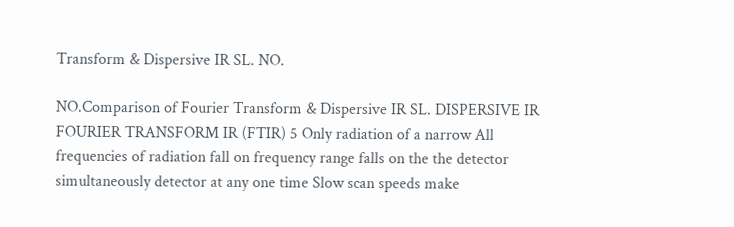Transform & Dispersive IR SL. NO.

NO.Comparison of Fourier Transform & Dispersive IR SL. DISPERSIVE IR FOURIER TRANSFORM IR (FTIR) 5 Only radiation of a narrow All frequencies of radiation fall on frequency range falls on the the detector simultaneously detector at any one time Slow scan speeds make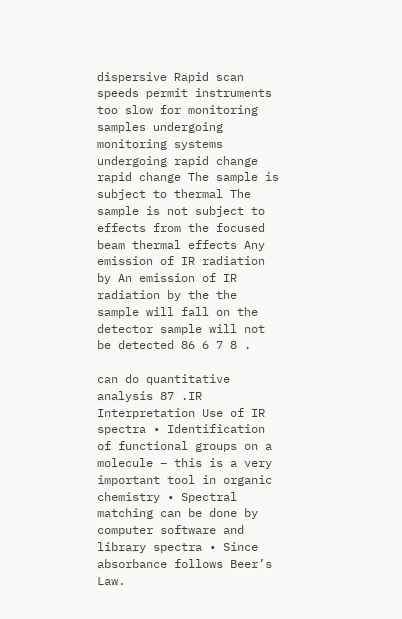dispersive Rapid scan speeds permit instruments too slow for monitoring samples undergoing monitoring systems undergoing rapid change rapid change The sample is subject to thermal The sample is not subject to effects from the focused beam thermal effects Any emission of IR radiation by An emission of IR radiation by the the sample will fall on the detector sample will not be detected 86 6 7 8 .

can do quantitative analysis 87 .IR Interpretation Use of IR spectra • Identification of functional groups on a molecule – this is a very important tool in organic chemistry • Spectral matching can be done by computer software and library spectra • Since absorbance follows Beer’s Law.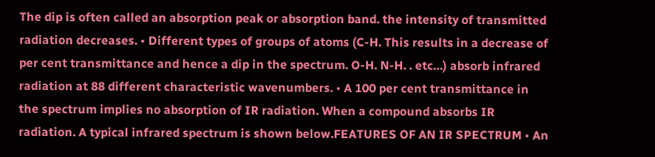The dip is often called an absorption peak or absorption band. the intensity of transmitted radiation decreases. • Different types of groups of atoms (C-H. This results in a decrease of per cent transmittance and hence a dip in the spectrum. O-H. N-H. . etc…) absorb infrared radiation at 88 different characteristic wavenumbers. • A 100 per cent transmittance in the spectrum implies no absorption of IR radiation. When a compound absorbs IR radiation. A typical infrared spectrum is shown below.FEATURES OF AN IR SPECTRUM • An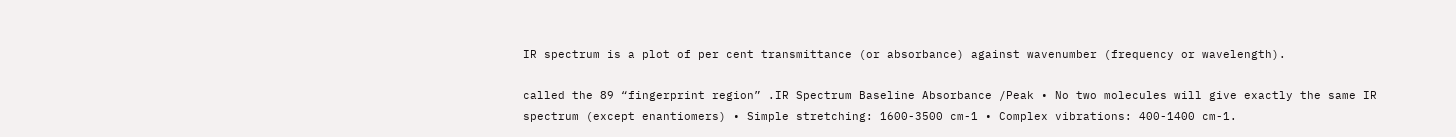IR spectrum is a plot of per cent transmittance (or absorbance) against wavenumber (frequency or wavelength).

called the 89 “fingerprint region” .IR Spectrum Baseline Absorbance /Peak • No two molecules will give exactly the same IR spectrum (except enantiomers) • Simple stretching: 1600-3500 cm-1 • Complex vibrations: 400-1400 cm-1.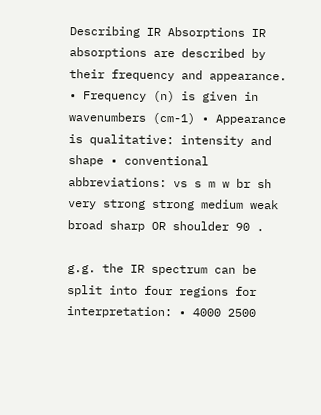Describing IR Absorptions IR absorptions are described by their frequency and appearance. • Frequency (n) is given in wavenumbers (cm-1) • Appearance is qualitative: intensity and shape • conventional abbreviations: vs s m w br sh very strong strong medium weak broad sharp OR shoulder 90 .

g.g. the IR spectrum can be split into four regions for interpretation: • 4000 2500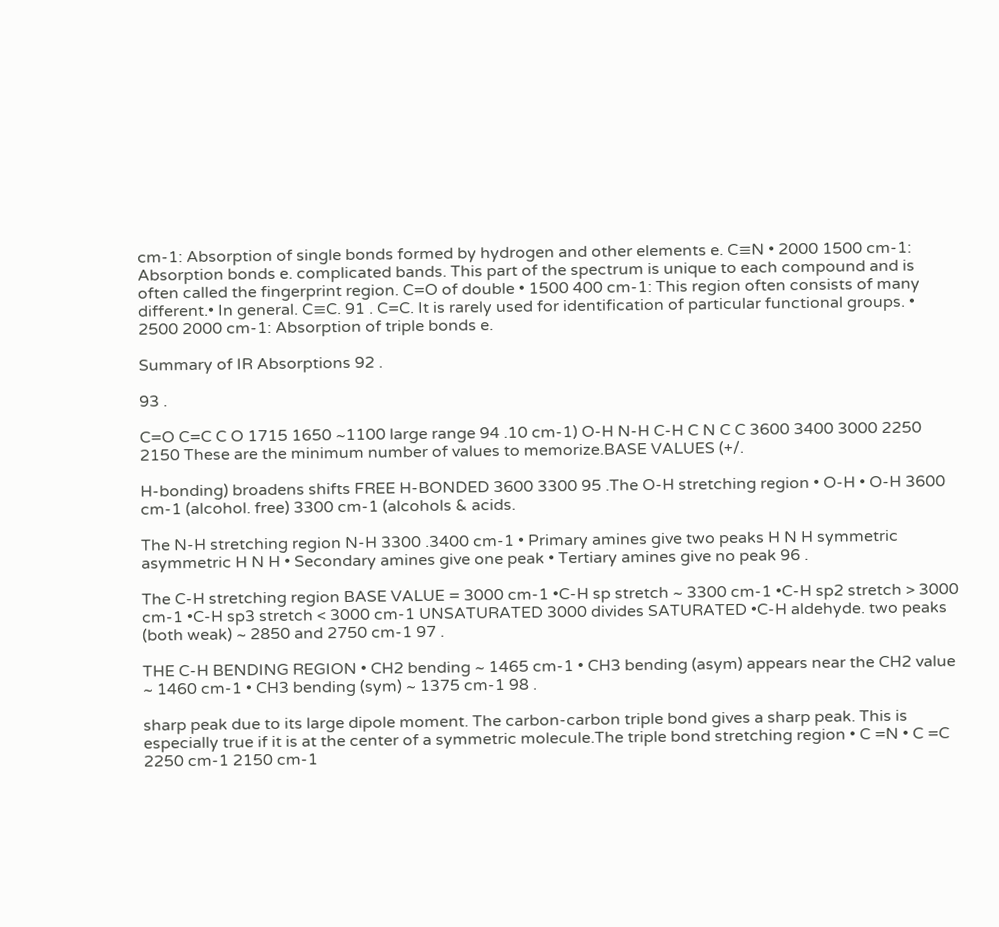cm-1: Absorption of single bonds formed by hydrogen and other elements e. C≡N • 2000 1500 cm-1: Absorption bonds e. complicated bands. This part of the spectrum is unique to each compound and is often called the fingerprint region. C=O of double • 1500 400 cm-1: This region often consists of many different.• In general. C≡C. 91 . C=C. It is rarely used for identification of particular functional groups. • 2500 2000 cm-1: Absorption of triple bonds e.

Summary of IR Absorptions 92 .

93 .

C=O C=C C O 1715 1650 ~1100 large range 94 .10 cm-1) O-H N-H C-H C N C C 3600 3400 3000 2250 2150 These are the minimum number of values to memorize.BASE VALUES (+/.

H-bonding) broadens shifts FREE H-BONDED 3600 3300 95 .The O-H stretching region • O-H • O-H 3600 cm-1 (alcohol. free) 3300 cm-1 (alcohols & acids.

The N-H stretching region N-H 3300 .3400 cm-1 • Primary amines give two peaks H N H symmetric asymmetric H N H • Secondary amines give one peak • Tertiary amines give no peak 96 .

The C-H stretching region BASE VALUE = 3000 cm-1 •C-H sp stretch ~ 3300 cm-1 •C-H sp2 stretch > 3000 cm-1 •C-H sp3 stretch < 3000 cm-1 UNSATURATED 3000 divides SATURATED •C-H aldehyde. two peaks (both weak) ~ 2850 and 2750 cm-1 97 .

THE C-H BENDING REGION • CH2 bending ~ 1465 cm-1 • CH3 bending (asym) appears near the CH2 value ~ 1460 cm-1 • CH3 bending (sym) ~ 1375 cm-1 98 .

sharp peak due to its large dipole moment. The carbon-carbon triple bond gives a sharp peak. This is especially true if it is at the center of a symmetric molecule.The triple bond stretching region • C =N • C =C 2250 cm-1 2150 cm-1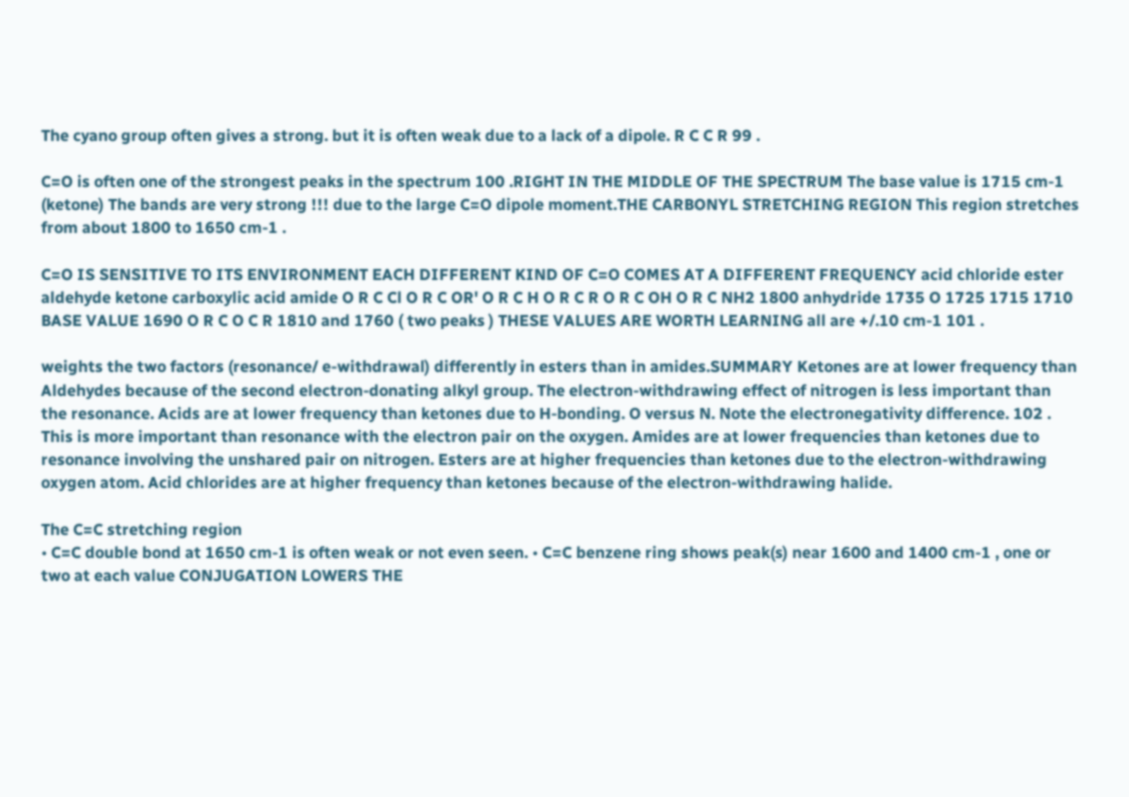The cyano group often gives a strong. but it is often weak due to a lack of a dipole. R C C R 99 .

C=O is often one of the strongest peaks in the spectrum 100 .RIGHT IN THE MIDDLE OF THE SPECTRUM The base value is 1715 cm-1 (ketone) The bands are very strong !!! due to the large C=O dipole moment.THE CARBONYL STRETCHING REGION This region stretches from about 1800 to 1650 cm-1 .

C=O IS SENSITIVE TO ITS ENVIRONMENT EACH DIFFERENT KIND OF C=O COMES AT A DIFFERENT FREQUENCY acid chloride ester aldehyde ketone carboxylic acid amide O R C Cl O R C OR' O R C H O R C R O R C OH O R C NH2 1800 anhydride 1735 O 1725 1715 1710 BASE VALUE 1690 O R C O C R 1810 and 1760 ( two peaks ) THESE VALUES ARE WORTH LEARNING all are +/.10 cm-1 101 .

weights the two factors (resonance/ e-withdrawal) differently in esters than in amides.SUMMARY Ketones are at lower frequency than Aldehydes because of the second electron-donating alkyl group. The electron-withdrawing effect of nitrogen is less important than the resonance. Acids are at lower frequency than ketones due to H-bonding. O versus N. Note the electronegativity difference. 102 . This is more important than resonance with the electron pair on the oxygen. Amides are at lower frequencies than ketones due to resonance involving the unshared pair on nitrogen. Esters are at higher frequencies than ketones due to the electron-withdrawing oxygen atom. Acid chlorides are at higher frequency than ketones because of the electron-withdrawing halide.

The C=C stretching region
• C=C double bond at 1650 cm-1 is often weak or not even seen. • C=C benzene ring shows peak(s) near 1600 and 1400 cm-1 , one or two at each value CONJUGATION LOWERS THE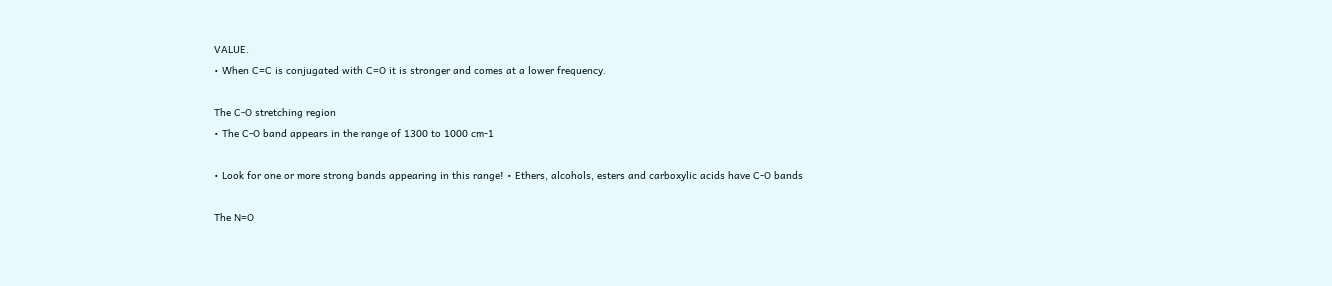VALUE.
• When C=C is conjugated with C=O it is stronger and comes at a lower frequency.

The C-O stretching region
• The C-O band appears in the range of 1300 to 1000 cm-1

• Look for one or more strong bands appearing in this range! • Ethers, alcohols, esters and carboxylic acids have C-O bands

The N=O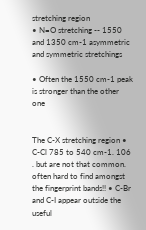stretching region
• N=O stretching -- 1550 and 1350 cm-1 asymmetric and symmetric stretchings

• Often the 1550 cm-1 peak is stronger than the other one


The C-X stretching region • C-Cl 785 to 540 cm-1. 106 . but are not that common. often hard to find amongst the fingerprint bands!! • C-Br and C-I appear outside the useful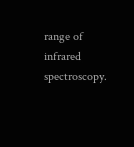range of infrared spectroscopy.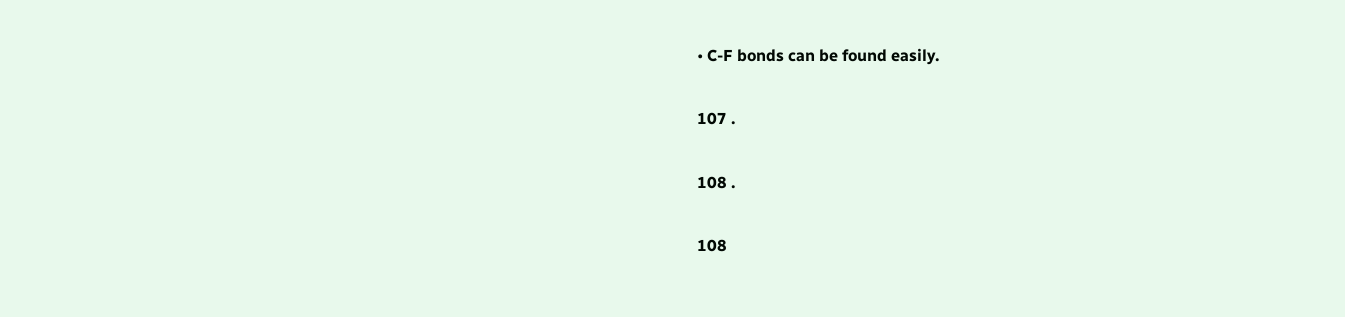• C-F bonds can be found easily.

107 .

108 .

108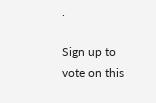.

Sign up to vote on this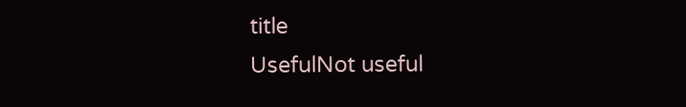title
UsefulNot useful